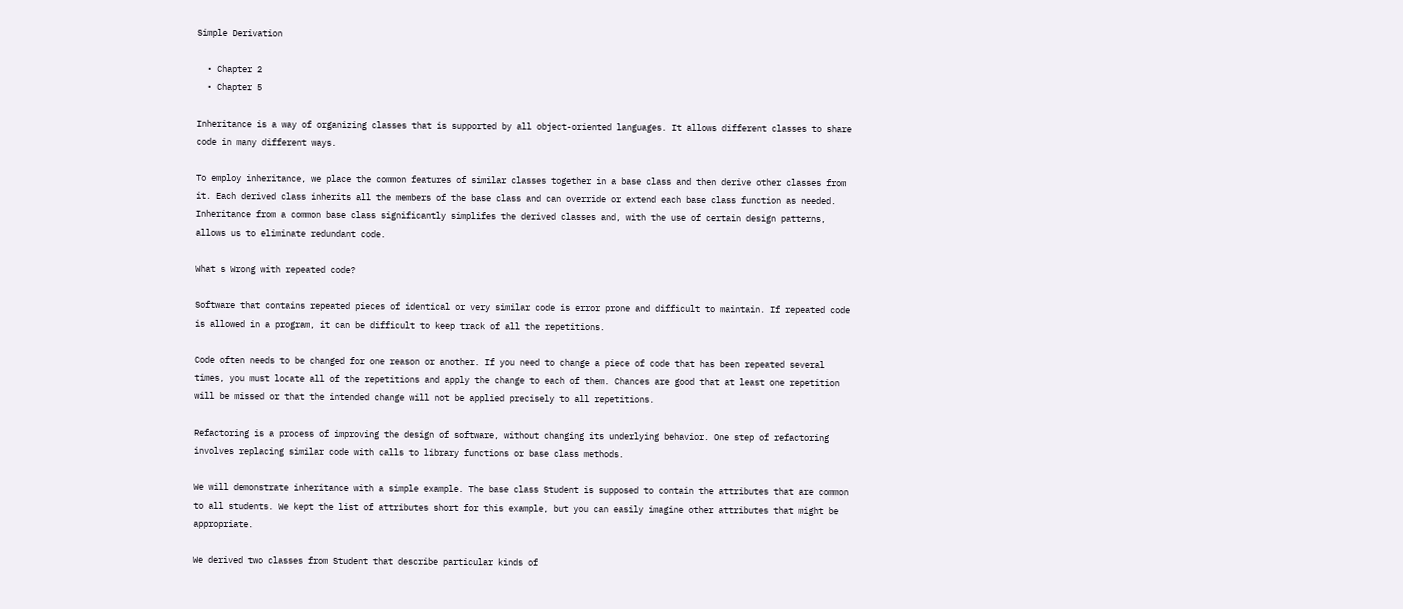Simple Derivation

  • Chapter 2
  • Chapter 5

Inheritance is a way of organizing classes that is supported by all object-oriented languages. It allows different classes to share code in many different ways.

To employ inheritance, we place the common features of similar classes together in a base class and then derive other classes from it. Each derived class inherits all the members of the base class and can override or extend each base class function as needed. Inheritance from a common base class significantly simplifes the derived classes and, with the use of certain design patterns, allows us to eliminate redundant code.

What s Wrong with repeated code?

Software that contains repeated pieces of identical or very similar code is error prone and difficult to maintain. If repeated code is allowed in a program, it can be difficult to keep track of all the repetitions.

Code often needs to be changed for one reason or another. If you need to change a piece of code that has been repeated several times, you must locate all of the repetitions and apply the change to each of them. Chances are good that at least one repetition will be missed or that the intended change will not be applied precisely to all repetitions.

Refactoring is a process of improving the design of software, without changing its underlying behavior. One step of refactoring involves replacing similar code with calls to library functions or base class methods.

We will demonstrate inheritance with a simple example. The base class Student is supposed to contain the attributes that are common to all students. We kept the list of attributes short for this example, but you can easily imagine other attributes that might be appropriate.

We derived two classes from Student that describe particular kinds of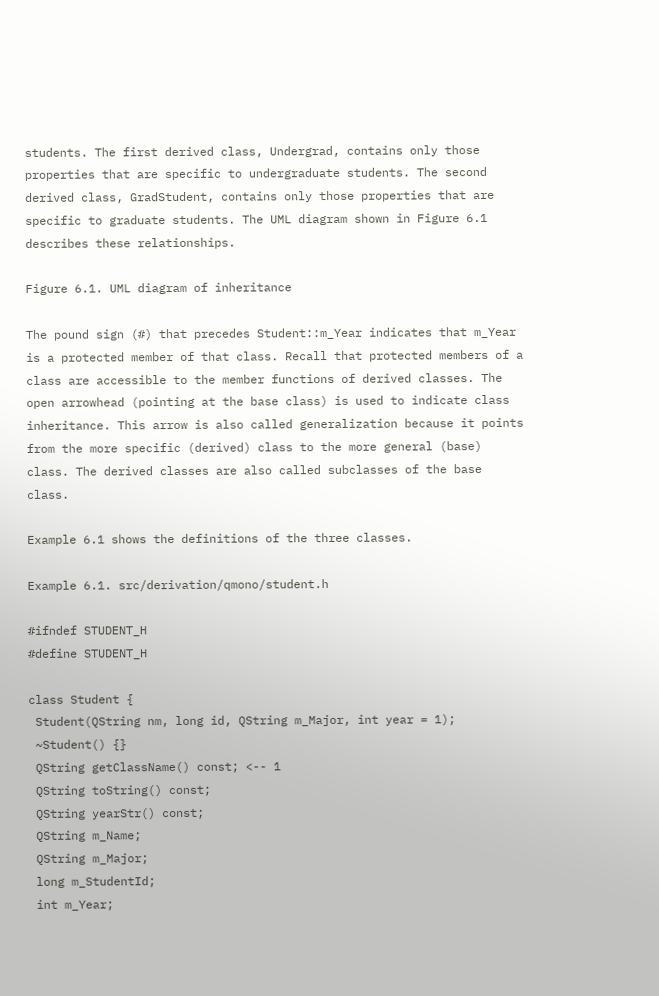students. The first derived class, Undergrad, contains only those properties that are specific to undergraduate students. The second derived class, GradStudent, contains only those properties that are specific to graduate students. The UML diagram shown in Figure 6.1 describes these relationships.

Figure 6.1. UML diagram of inheritance

The pound sign (#) that precedes Student::m_Year indicates that m_Year is a protected member of that class. Recall that protected members of a class are accessible to the member functions of derived classes. The open arrowhead (pointing at the base class) is used to indicate class inheritance. This arrow is also called generalization because it points from the more specific (derived) class to the more general (base) class. The derived classes are also called subclasses of the base class.

Example 6.1 shows the definitions of the three classes.

Example 6.1. src/derivation/qmono/student.h

#ifndef STUDENT_H
#define STUDENT_H

class Student {
 Student(QString nm, long id, QString m_Major, int year = 1);
 ~Student() {}
 QString getClassName() const; <-- 1
 QString toString() const;
 QString yearStr() const;
 QString m_Name;
 QString m_Major;
 long m_StudentId;
 int m_Year;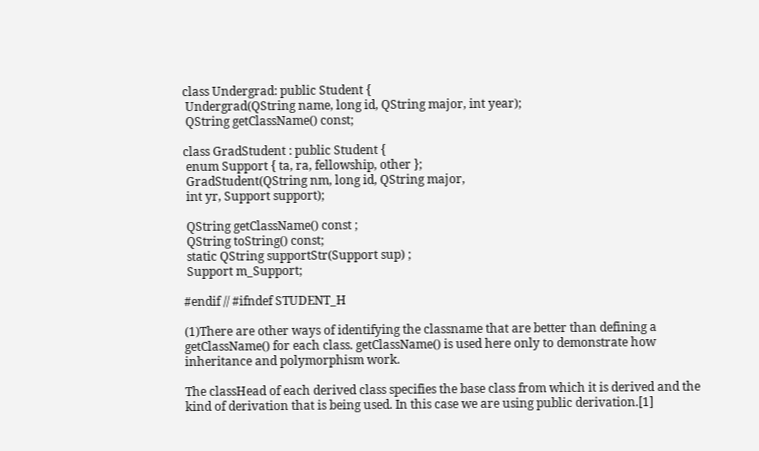class Undergrad: public Student {
 Undergrad(QString name, long id, QString major, int year);
 QString getClassName() const;

class GradStudent : public Student {
 enum Support { ta, ra, fellowship, other };
 GradStudent(QString nm, long id, QString major,
 int yr, Support support);

 QString getClassName() const ;
 QString toString() const;
 static QString supportStr(Support sup) ;
 Support m_Support;

#endif // #ifndef STUDENT_H

(1)There are other ways of identifying the classname that are better than defining a getClassName() for each class. getClassName() is used here only to demonstrate how inheritance and polymorphism work.

The classHead of each derived class specifies the base class from which it is derived and the kind of derivation that is being used. In this case we are using public derivation.[1]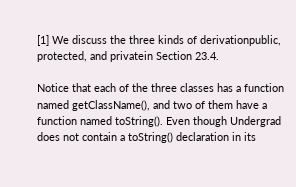[1] We discuss the three kinds of derivationpublic, protected, and privatein Section 23.4.

Notice that each of the three classes has a function named getClassName(), and two of them have a function named toString(). Even though Undergrad does not contain a toString() declaration in its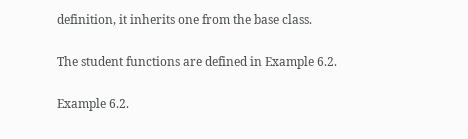definition, it inherits one from the base class.

The student functions are defined in Example 6.2.

Example 6.2.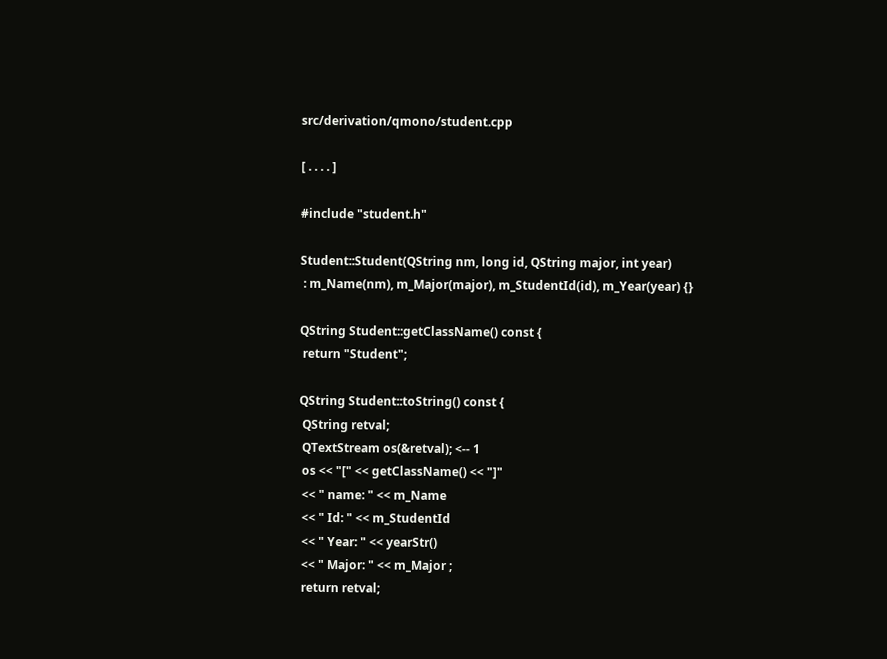src/derivation/qmono/student.cpp

[ . . . . ]

#include "student.h"

Student::Student(QString nm, long id, QString major, int year)
 : m_Name(nm), m_Major(major), m_StudentId(id), m_Year(year) {}

QString Student::getClassName() const {
 return "Student";

QString Student::toString() const {
 QString retval;
 QTextStream os(&retval); <-- 1
 os << "[" << getClassName() << "]"
 << " name: " << m_Name
 << " Id: " << m_StudentId
 << " Year: " << yearStr()
 << " Major: " << m_Major ;
 return retval;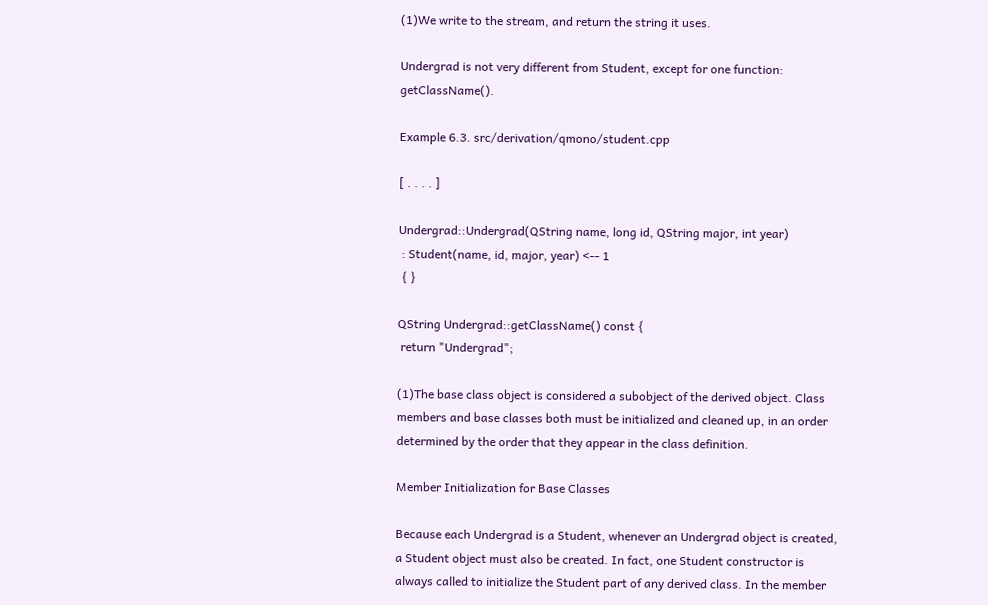(1)We write to the stream, and return the string it uses.

Undergrad is not very different from Student, except for one function: getClassName().

Example 6.3. src/derivation/qmono/student.cpp

[ . . . . ]

Undergrad::Undergrad(QString name, long id, QString major, int year)
 : Student(name, id, major, year) <-- 1
 { }

QString Undergrad::getClassName() const {
 return "Undergrad";

(1)The base class object is considered a subobject of the derived object. Class members and base classes both must be initialized and cleaned up, in an order determined by the order that they appear in the class definition.

Member Initialization for Base Classes

Because each Undergrad is a Student, whenever an Undergrad object is created, a Student object must also be created. In fact, one Student constructor is always called to initialize the Student part of any derived class. In the member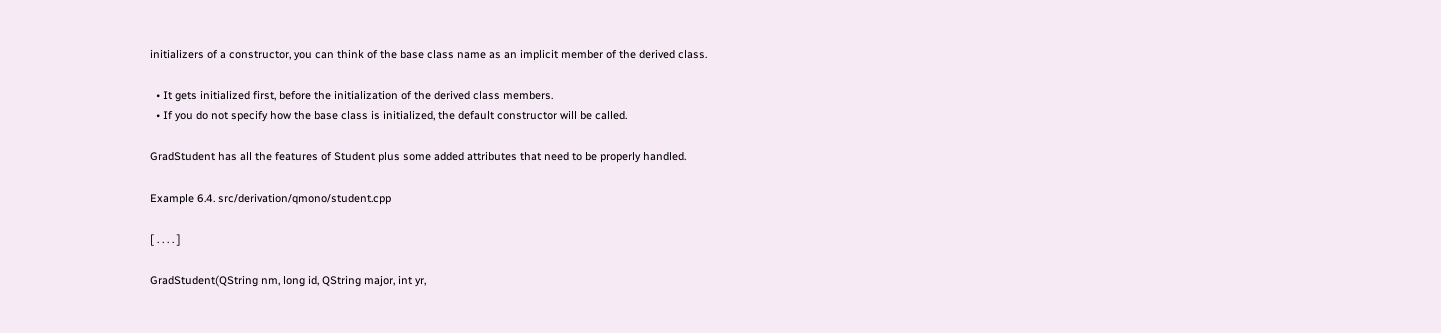initializers of a constructor, you can think of the base class name as an implicit member of the derived class.

  • It gets initialized first, before the initialization of the derived class members.
  • If you do not specify how the base class is initialized, the default constructor will be called.

GradStudent has all the features of Student plus some added attributes that need to be properly handled.

Example 6.4. src/derivation/qmono/student.cpp

[ . . . . ]

GradStudent(QString nm, long id, QString major, int yr,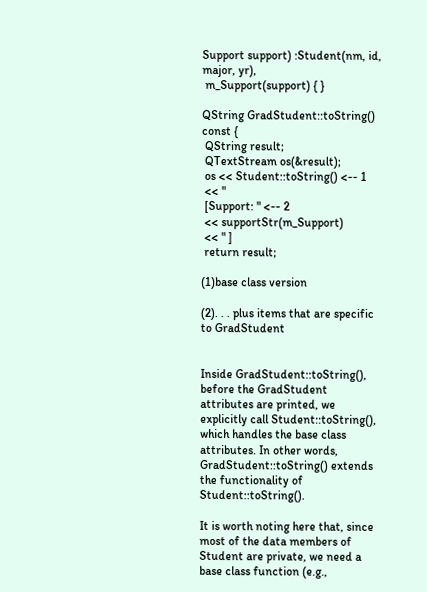Support support) :Student(nm, id, major, yr),
 m_Support(support) { }

QString GradStudent::toString() const {
 QString result;
 QTextStream os(&result);
 os << Student::toString() <-- 1
 << "
 [Support: " <-- 2
 << supportStr(m_Support)
 << " ]
 return result;

(1)base class version

(2). . . plus items that are specific to GradStudent


Inside GradStudent::toString(), before the GradStudent attributes are printed, we explicitly call Student::toString(), which handles the base class attributes. In other words, GradStudent::toString() extends the functionality of Student::toString().

It is worth noting here that, since most of the data members of Student are private, we need a base class function (e.g.,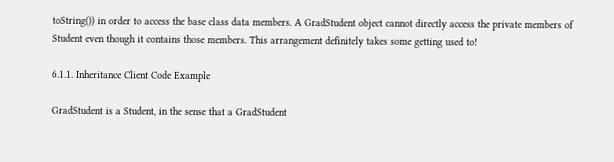toString()) in order to access the base class data members. A GradStudent object cannot directly access the private members of Student even though it contains those members. This arrangement definitely takes some getting used to!

6.1.1. Inheritance Client Code Example

GradStudent is a Student, in the sense that a GradStudent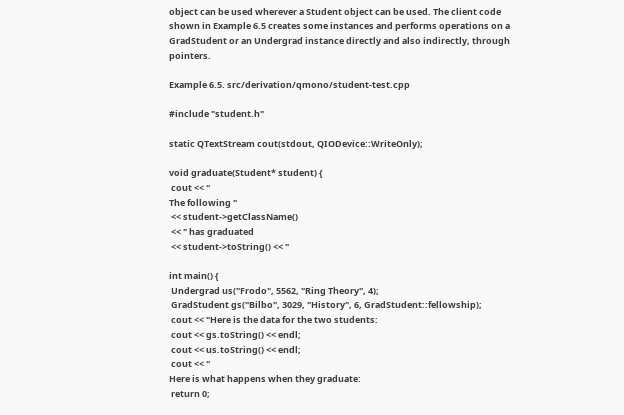object can be used wherever a Student object can be used. The client code shown in Example 6.5 creates some instances and performs operations on a GradStudent or an Undergrad instance directly and also indirectly, through pointers.

Example 6.5. src/derivation/qmono/student-test.cpp

#include "student.h"

static QTextStream cout(stdout, QIODevice::WriteOnly);

void graduate(Student* student) {
 cout << "
The following "
 << student->getClassName()
 << " has graduated
 << student->toString() << "

int main() {
 Undergrad us("Frodo", 5562, "Ring Theory", 4);
 GradStudent gs("Bilbo", 3029, "History", 6, GradStudent::fellowship);
 cout << "Here is the data for the two students:
 cout << gs.toString() << endl;
 cout << us.toString() << endl;
 cout << "
Here is what happens when they graduate:
 return 0;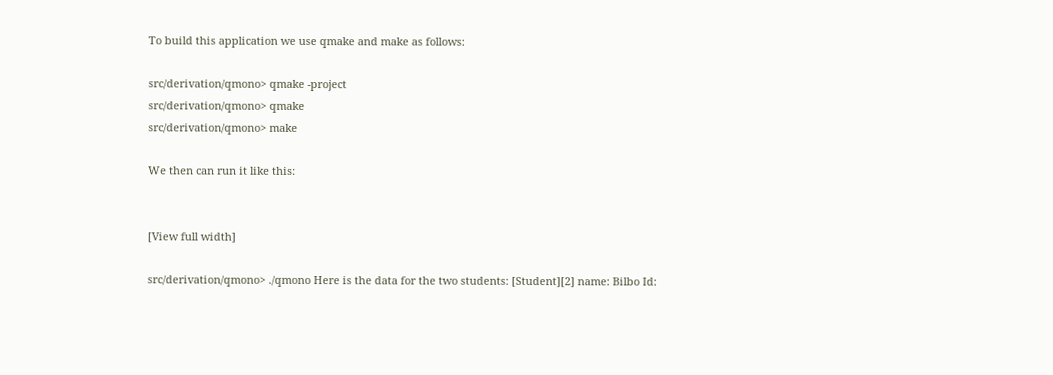To build this application we use qmake and make as follows:

src/derivation/qmono> qmake -project
src/derivation/qmono> qmake
src/derivation/qmono> make

We then can run it like this:


[View full width]

src/derivation/qmono> ./qmono Here is the data for the two students: [Student][2] name: Bilbo Id: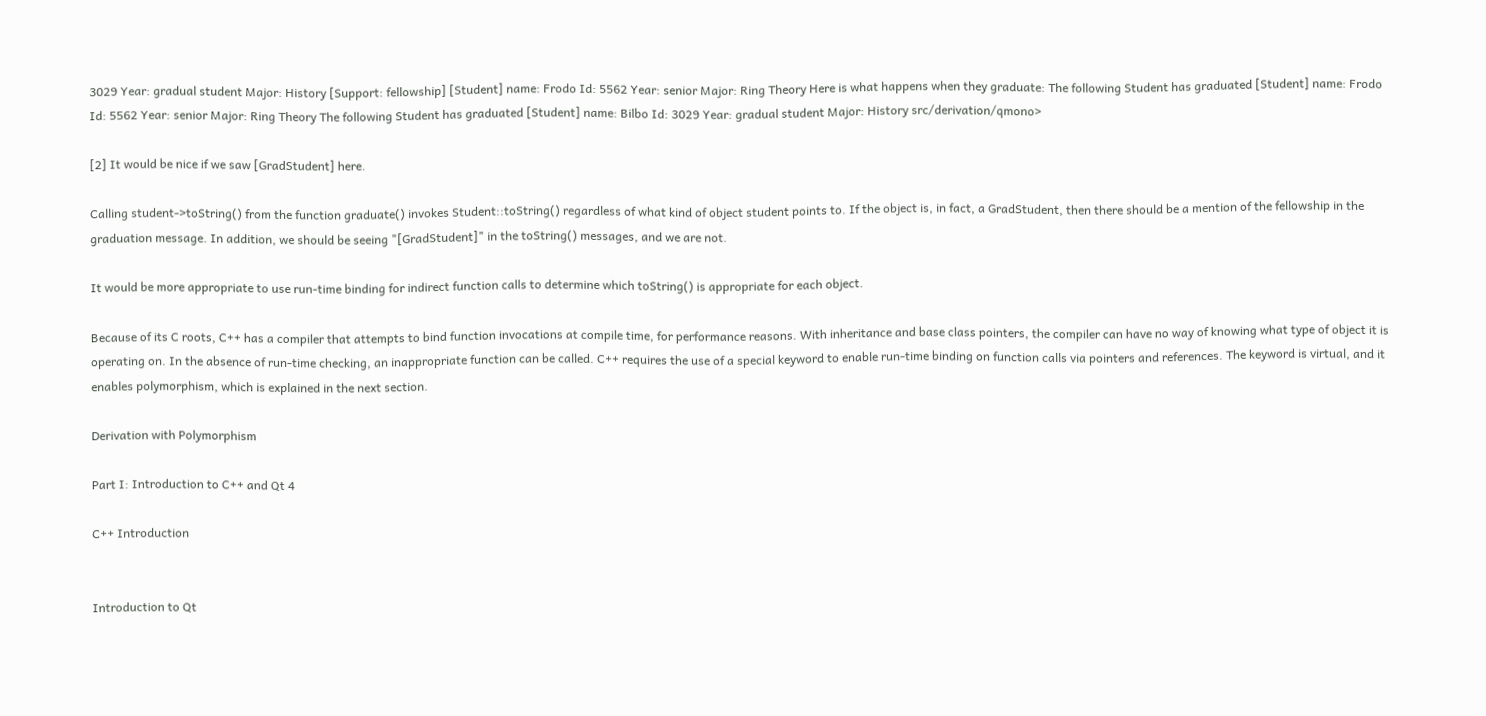3029 Year: gradual student Major: History [Support: fellowship] [Student] name: Frodo Id: 5562 Year: senior Major: Ring Theory Here is what happens when they graduate: The following Student has graduated [Student] name: Frodo Id: 5562 Year: senior Major: Ring Theory The following Student has graduated [Student] name: Bilbo Id: 3029 Year: gradual student Major: History src/derivation/qmono>

[2] It would be nice if we saw [GradStudent] here.

Calling student->toString() from the function graduate() invokes Student::toString() regardless of what kind of object student points to. If the object is, in fact, a GradStudent, then there should be a mention of the fellowship in the graduation message. In addition, we should be seeing "[GradStudent]" in the toString() messages, and we are not.

It would be more appropriate to use run-time binding for indirect function calls to determine which toString() is appropriate for each object.

Because of its C roots, C++ has a compiler that attempts to bind function invocations at compile time, for performance reasons. With inheritance and base class pointers, the compiler can have no way of knowing what type of object it is operating on. In the absence of run-time checking, an inappropriate function can be called. C++ requires the use of a special keyword to enable run-time binding on function calls via pointers and references. The keyword is virtual, and it enables polymorphism, which is explained in the next section.

Derivation with Polymorphism

Part I: Introduction to C++ and Qt 4

C++ Introduction


Introduction to Qt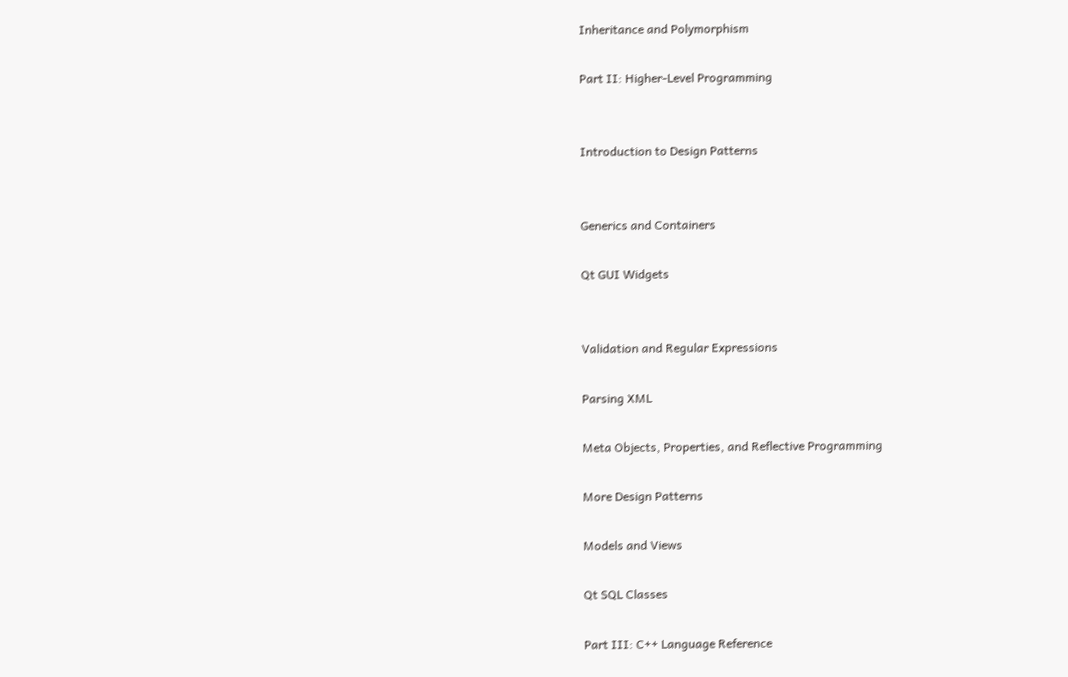Inheritance and Polymorphism

Part II: Higher-Level Programming


Introduction to Design Patterns


Generics and Containers

Qt GUI Widgets


Validation and Regular Expressions

Parsing XML

Meta Objects, Properties, and Reflective Programming

More Design Patterns

Models and Views

Qt SQL Classes

Part III: C++ Language Reference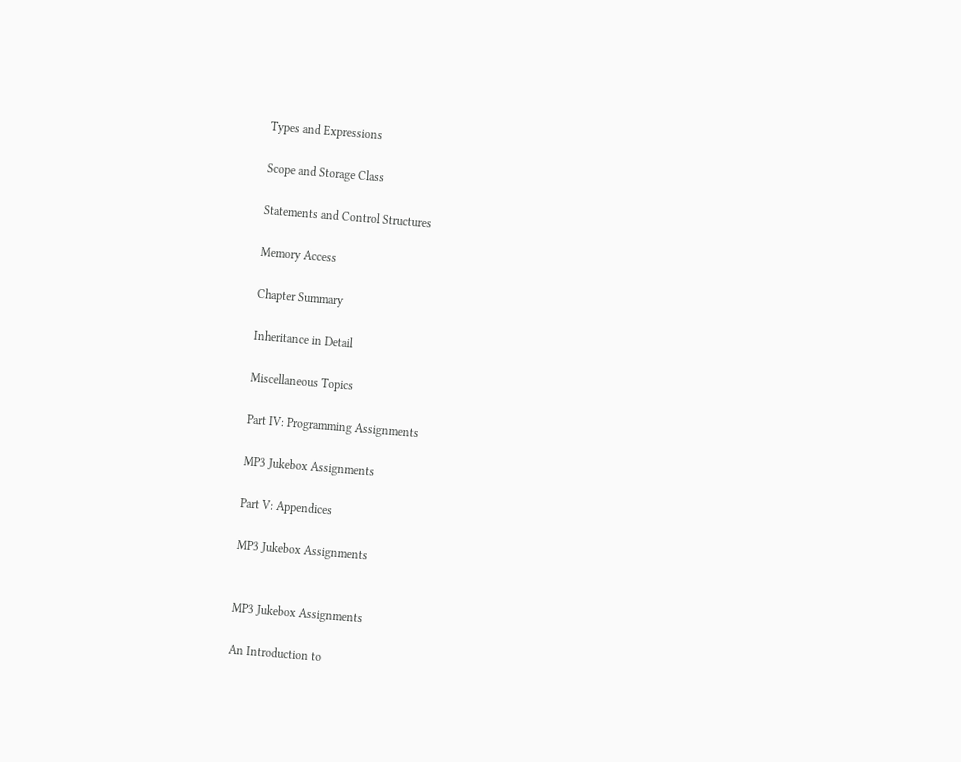Types and Expressions

Scope and Storage Class

Statements and Control Structures

Memory Access

Chapter Summary

Inheritance in Detail

Miscellaneous Topics

Part IV: Programming Assignments

MP3 Jukebox Assignments

Part V: Appendices

MP3 Jukebox Assignments


MP3 Jukebox Assignments

An Introduction to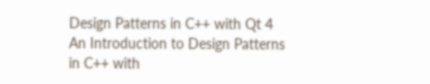Design Patterns in C++ with Qt 4
An Introduction to Design Patterns in C++ with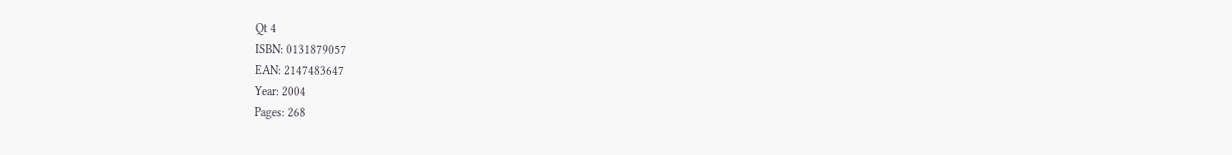Qt 4
ISBN: 0131879057
EAN: 2147483647
Year: 2004
Pages: 268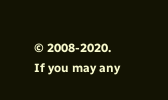© 2008-2020.
If you may any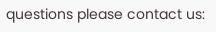questions please contact us: